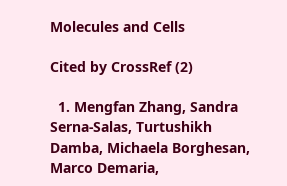Molecules and Cells

Cited by CrossRef (2)

  1. Mengfan Zhang, Sandra Serna-Salas, Turtushikh Damba, Michaela Borghesan, Marco Demaria,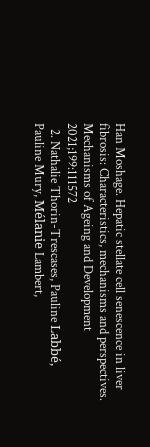Han Moshage. Hepatic stellate cell senescence in liver fibrosis: Characteristics, mechanisms and perspectives. Mechanisms of Ageing and Development 2021;199:111572
  2. Nathalie Thorin-Trescases, Pauline Labbé, Pauline Mury, Mélanie Lambert,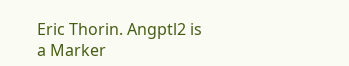Eric Thorin. Angptl2 is a Marker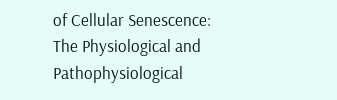of Cellular Senescence: The Physiological and Pathophysiological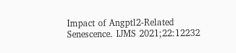Impact of Angptl2-Related Senescence. IJMS 2021;22:12232